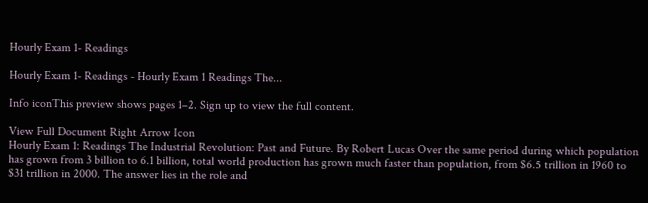Hourly Exam 1- Readings

Hourly Exam 1- Readings - Hourly Exam 1 Readings The...

Info iconThis preview shows pages 1–2. Sign up to view the full content.

View Full Document Right Arrow Icon
Hourly Exam 1: Readings The Industrial Revolution: Past and Future. By Robert Lucas Over the same period during which population has grown from 3 billion to 6.1 billion, total world production has grown much faster than population, from $6.5 trillion in 1960 to $31 trillion in 2000. The answer lies in the role and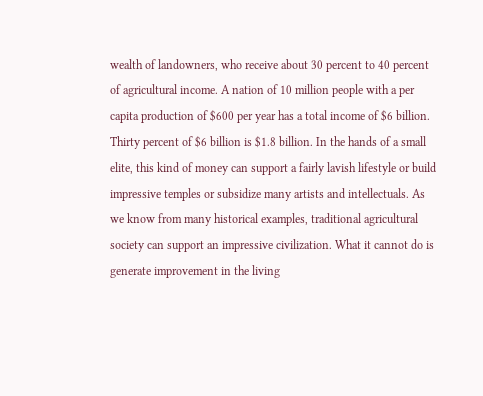wealth of landowners, who receive about 30 percent to 40 percent of agricultural income. A nation of 10 million people with a per capita production of $600 per year has a total income of $6 billion. Thirty percent of $6 billion is $1.8 billion. In the hands of a small elite, this kind of money can support a fairly lavish lifestyle or build impressive temples or subsidize many artists and intellectuals. As we know from many historical examples, traditional agricultural society can support an impressive civilization. What it cannot do is generate improvement in the living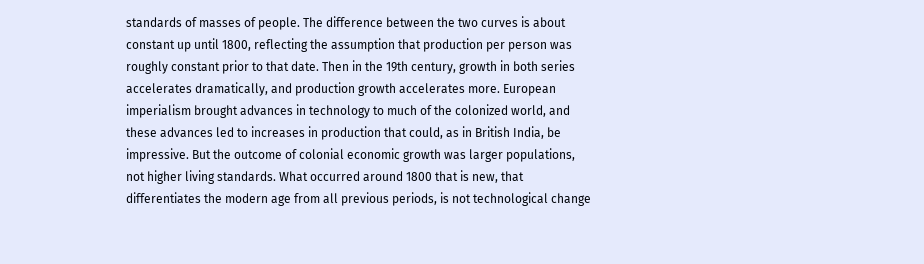standards of masses of people. The difference between the two curves is about constant up until 1800, reflecting the assumption that production per person was roughly constant prior to that date. Then in the 19th century, growth in both series accelerates dramatically, and production growth accelerates more. European imperialism brought advances in technology to much of the colonized world, and these advances led to increases in production that could, as in British India, be impressive. But the outcome of colonial economic growth was larger populations, not higher living standards. What occurred around 1800 that is new, that differentiates the modern age from all previous periods, is not technological change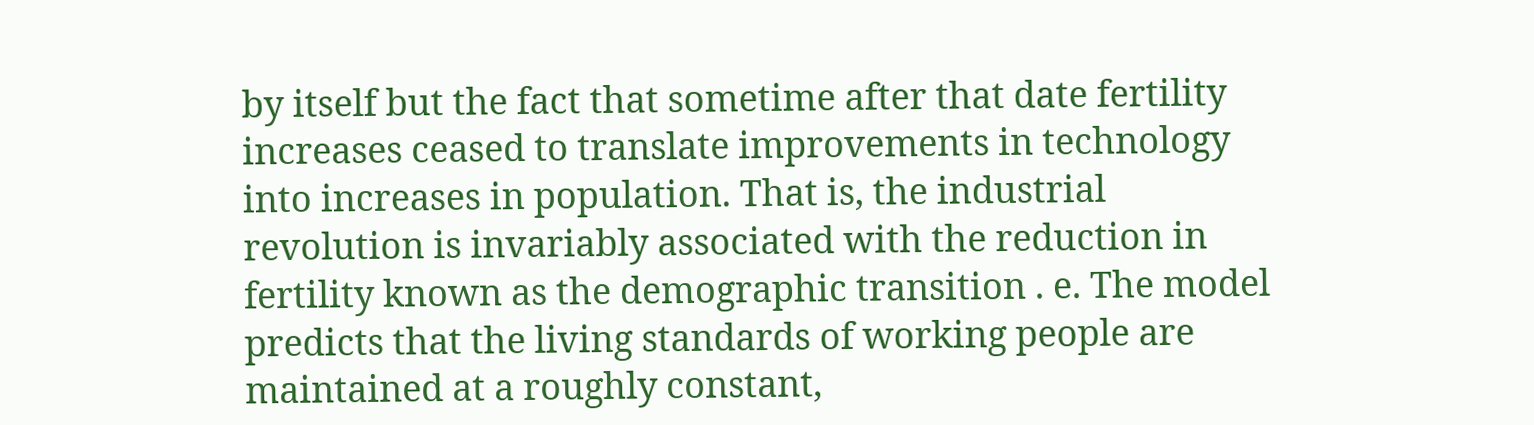by itself but the fact that sometime after that date fertility increases ceased to translate improvements in technology into increases in population. That is, the industrial revolution is invariably associated with the reduction in fertility known as the demographic transition . e. The model predicts that the living standards of working people are maintained at a roughly constant,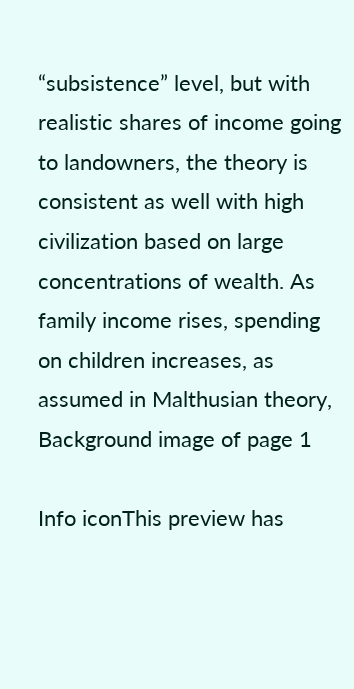“subsistence” level, but with realistic shares of income going to landowners, the theory is consistent as well with high civilization based on large concentrations of wealth. As family income rises, spending on children increases, as assumed in Malthusian theory,
Background image of page 1

Info iconThis preview has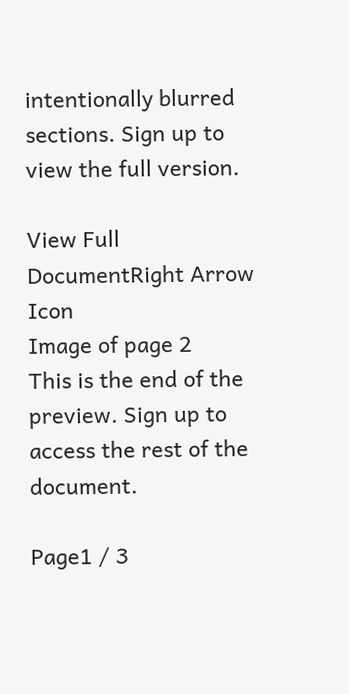intentionally blurred sections. Sign up to view the full version.

View Full DocumentRight Arrow Icon
Image of page 2
This is the end of the preview. Sign up to access the rest of the document.

Page1 / 3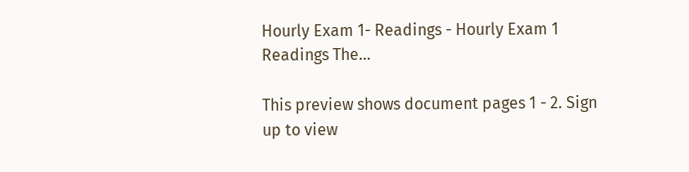Hourly Exam 1- Readings - Hourly Exam 1 Readings The...

This preview shows document pages 1 - 2. Sign up to view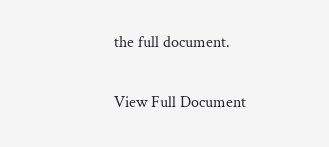the full document.

View Full Document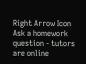Right Arrow Icon
Ask a homework question - tutors are online